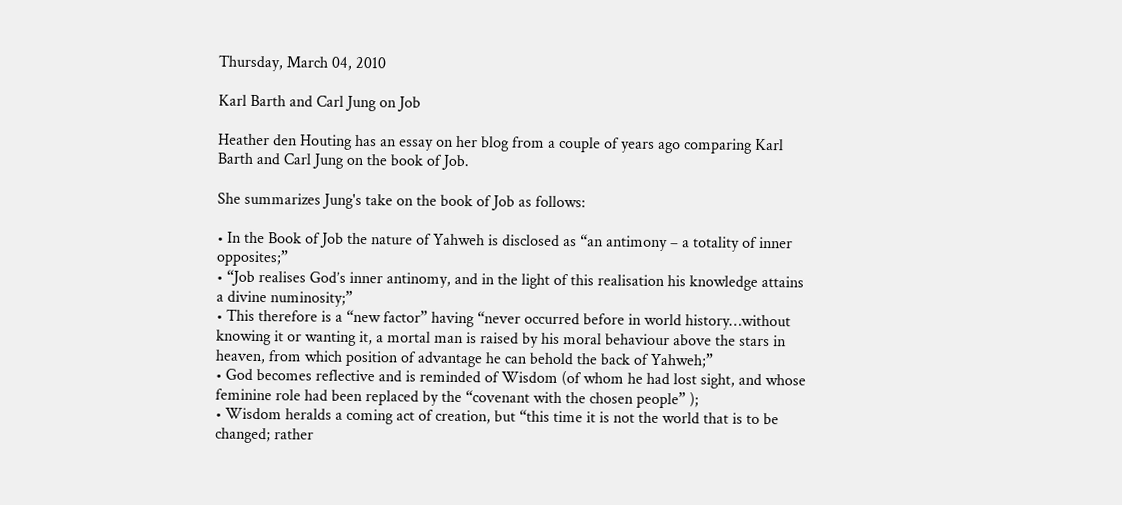Thursday, March 04, 2010

Karl Barth and Carl Jung on Job

Heather den Houting has an essay on her blog from a couple of years ago comparing Karl Barth and Carl Jung on the book of Job.

She summarizes Jung's take on the book of Job as follows:

• In the Book of Job the nature of Yahweh is disclosed as “an antimony – a totality of inner opposites;”
• “Job realises God’s inner antinomy, and in the light of this realisation his knowledge attains a divine numinosity;”
• This therefore is a “new factor” having “never occurred before in world history…without knowing it or wanting it, a mortal man is raised by his moral behaviour above the stars in heaven, from which position of advantage he can behold the back of Yahweh;”
• God becomes reflective and is reminded of Wisdom (of whom he had lost sight, and whose feminine role had been replaced by the “covenant with the chosen people” );
• Wisdom heralds a coming act of creation, but “this time it is not the world that is to be changed; rather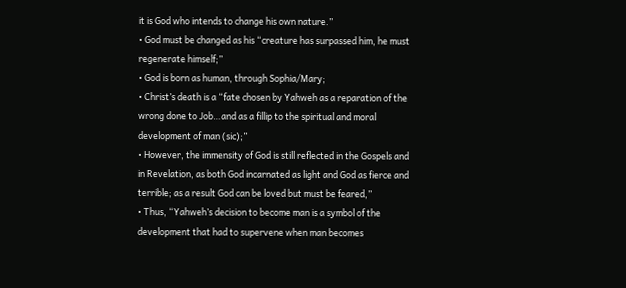it is God who intends to change his own nature.”
• God must be changed as his “creature has surpassed him, he must regenerate himself;”
• God is born as human, through Sophia/Mary;
• Christ’s death is a “fate chosen by Yahweh as a reparation of the wrong done to Job…and as a fillip to the spiritual and moral development of man (sic);”
• However, the immensity of God is still reflected in the Gospels and in Revelation, as both God incarnated as light and God as fierce and terrible; as a result God can be loved but must be feared,”
• Thus, “Yahweh’s decision to become man is a symbol of the development that had to supervene when man becomes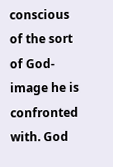conscious of the sort of God-image he is confronted with. God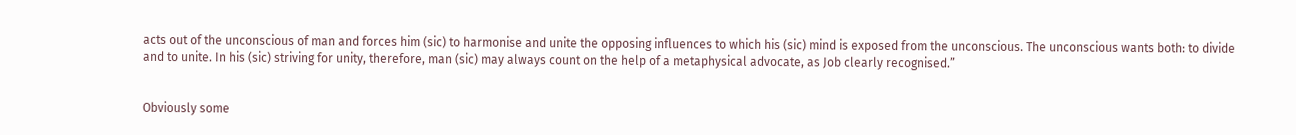acts out of the unconscious of man and forces him (sic) to harmonise and unite the opposing influences to which his (sic) mind is exposed from the unconscious. The unconscious wants both: to divide and to unite. In his (sic) striving for unity, therefore, man (sic) may always count on the help of a metaphysical advocate, as Job clearly recognised.”


Obviously some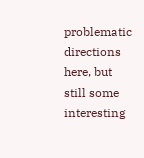problematic directions here, but still some interesting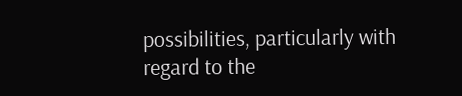possibilities, particularly with regard to the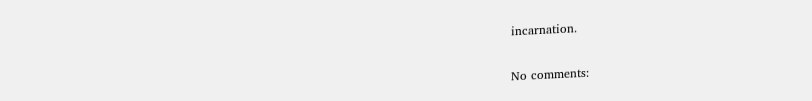incarnation.

No comments: